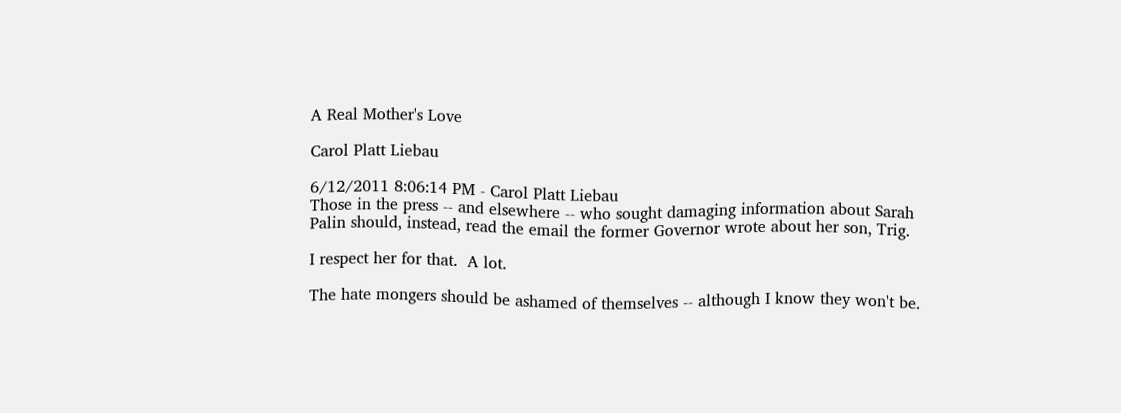A Real Mother's Love

Carol Platt Liebau

6/12/2011 8:06:14 PM - Carol Platt Liebau
Those in the press -- and elsewhere -- who sought damaging information about Sarah Palin should, instead, read the email the former Governor wrote about her son, Trig.

I respect her for that.  A lot.

The hate mongers should be ashamed of themselves -- although I know they won't be.